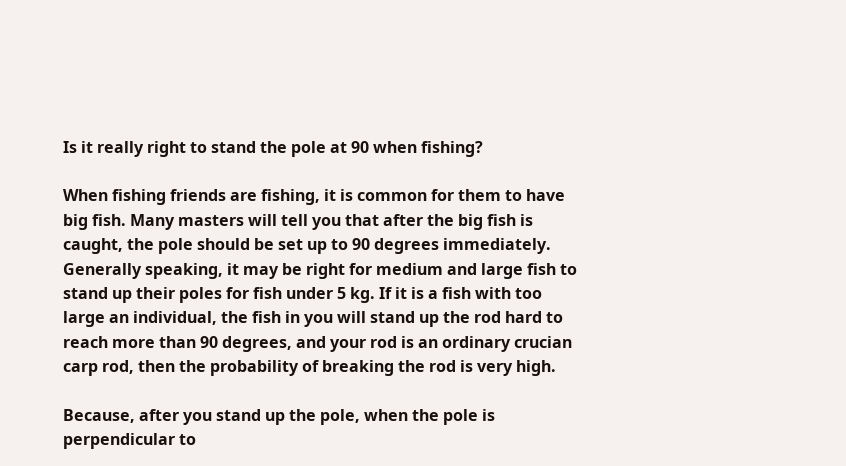Is it really right to stand the pole at 90 when fishing?

When fishing friends are fishing, it is common for them to have big fish. Many masters will tell you that after the big fish is caught, the pole should be set up to 90 degrees immediately. Generally speaking, it may be right for medium and large fish to stand up their poles for fish under 5 kg. If it is a fish with too large an individual, the fish in you will stand up the rod hard to reach more than 90 degrees, and your rod is an ordinary crucian carp rod, then the probability of breaking the rod is very high.

Because, after you stand up the pole, when the pole is perpendicular to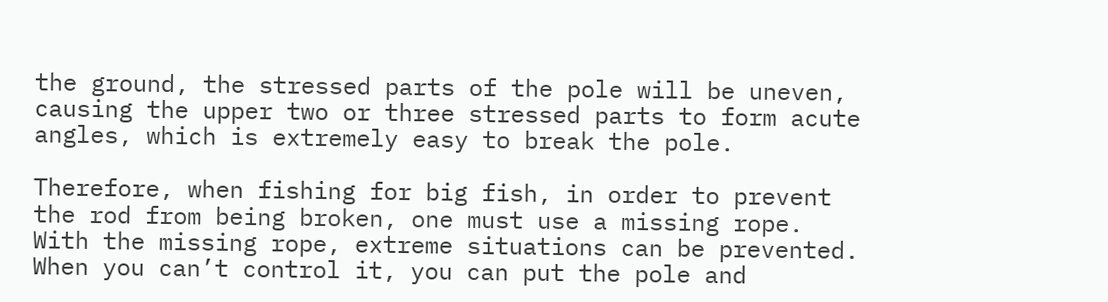the ground, the stressed parts of the pole will be uneven, causing the upper two or three stressed parts to form acute angles, which is extremely easy to break the pole.

Therefore, when fishing for big fish, in order to prevent the rod from being broken, one must use a missing rope. With the missing rope, extreme situations can be prevented. When you can’t control it, you can put the pole and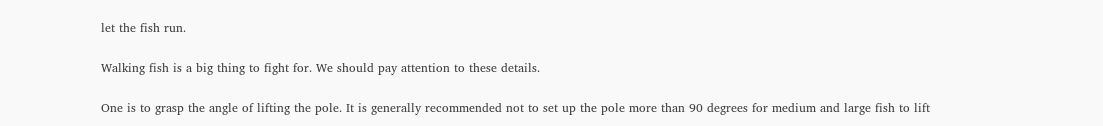let the fish run.

Walking fish is a big thing to fight for. We should pay attention to these details.

One is to grasp the angle of lifting the pole. It is generally recommended not to set up the pole more than 90 degrees for medium and large fish to lift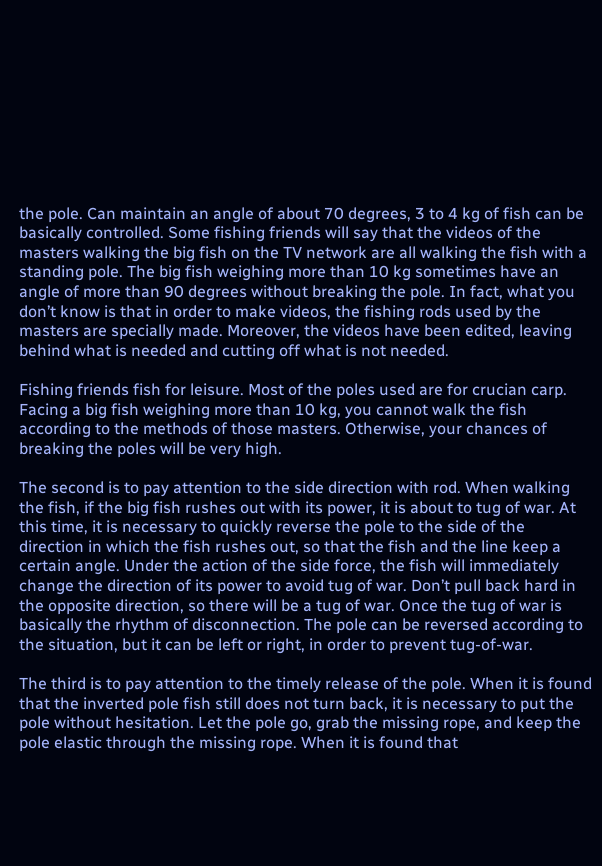the pole. Can maintain an angle of about 70 degrees, 3 to 4 kg of fish can be basically controlled. Some fishing friends will say that the videos of the masters walking the big fish on the TV network are all walking the fish with a standing pole. The big fish weighing more than 10 kg sometimes have an angle of more than 90 degrees without breaking the pole. In fact, what you don’t know is that in order to make videos, the fishing rods used by the masters are specially made. Moreover, the videos have been edited, leaving behind what is needed and cutting off what is not needed.

Fishing friends fish for leisure. Most of the poles used are for crucian carp. Facing a big fish weighing more than 10 kg, you cannot walk the fish according to the methods of those masters. Otherwise, your chances of breaking the poles will be very high.

The second is to pay attention to the side direction with rod. When walking the fish, if the big fish rushes out with its power, it is about to tug of war. At this time, it is necessary to quickly reverse the pole to the side of the direction in which the fish rushes out, so that the fish and the line keep a certain angle. Under the action of the side force, the fish will immediately change the direction of its power to avoid tug of war. Don’t pull back hard in the opposite direction, so there will be a tug of war. Once the tug of war is basically the rhythm of disconnection. The pole can be reversed according to the situation, but it can be left or right, in order to prevent tug-of-war.

The third is to pay attention to the timely release of the pole. When it is found that the inverted pole fish still does not turn back, it is necessary to put the pole without hesitation. Let the pole go, grab the missing rope, and keep the pole elastic through the missing rope. When it is found that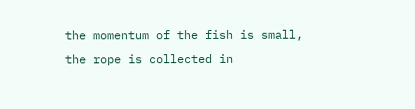the momentum of the fish is small, the rope is collected in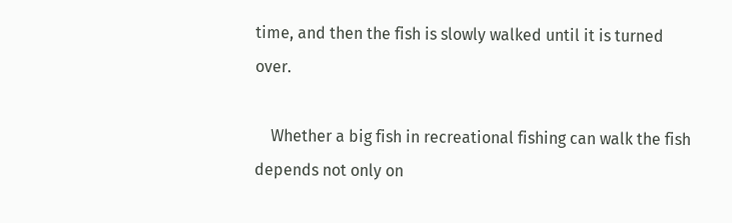time, and then the fish is slowly walked until it is turned over.

    Whether a big fish in recreational fishing can walk the fish depends not only on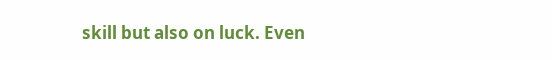skill but also on luck. Even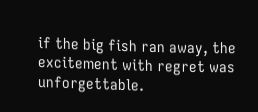if the big fish ran away, the excitement with regret was unforgettable.